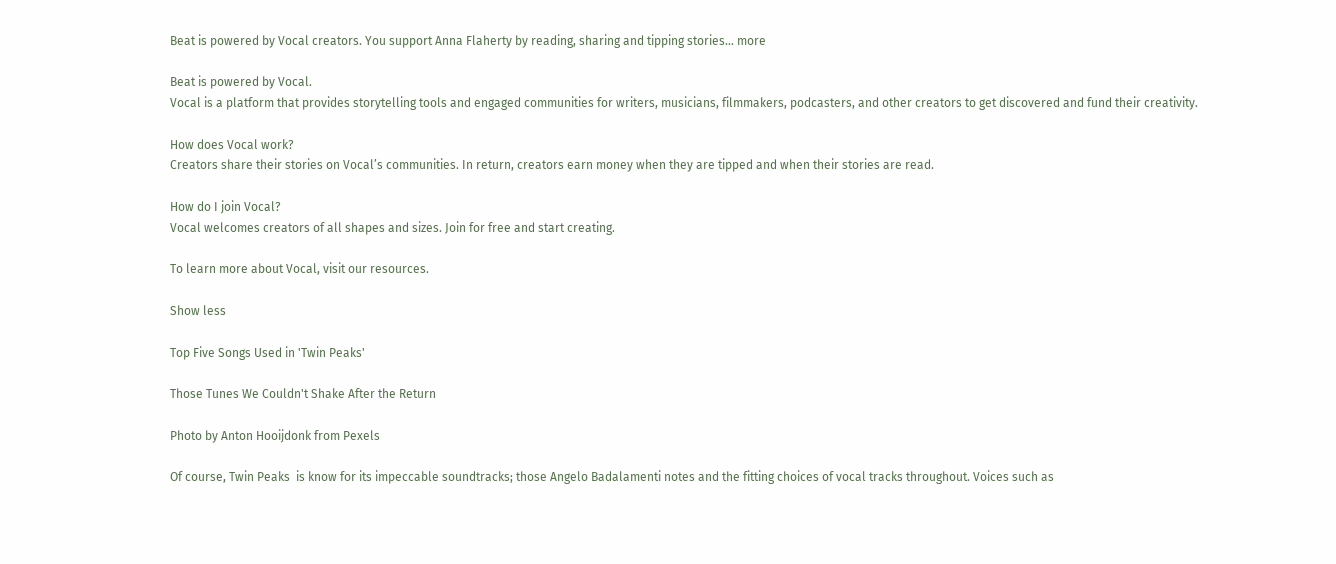Beat is powered by Vocal creators. You support Anna Flaherty by reading, sharing and tipping stories... more

Beat is powered by Vocal.
Vocal is a platform that provides storytelling tools and engaged communities for writers, musicians, filmmakers, podcasters, and other creators to get discovered and fund their creativity.

How does Vocal work?
Creators share their stories on Vocal’s communities. In return, creators earn money when they are tipped and when their stories are read.

How do I join Vocal?
Vocal welcomes creators of all shapes and sizes. Join for free and start creating.

To learn more about Vocal, visit our resources.

Show less

Top Five Songs Used in 'Twin Peaks'

Those Tunes We Couldn't Shake After the Return

Photo by Anton Hooijdonk from Pexels

Of course, Twin Peaks  is know for its impeccable soundtracks; those Angelo Badalamenti notes and the fitting choices of vocal tracks throughout. Voices such as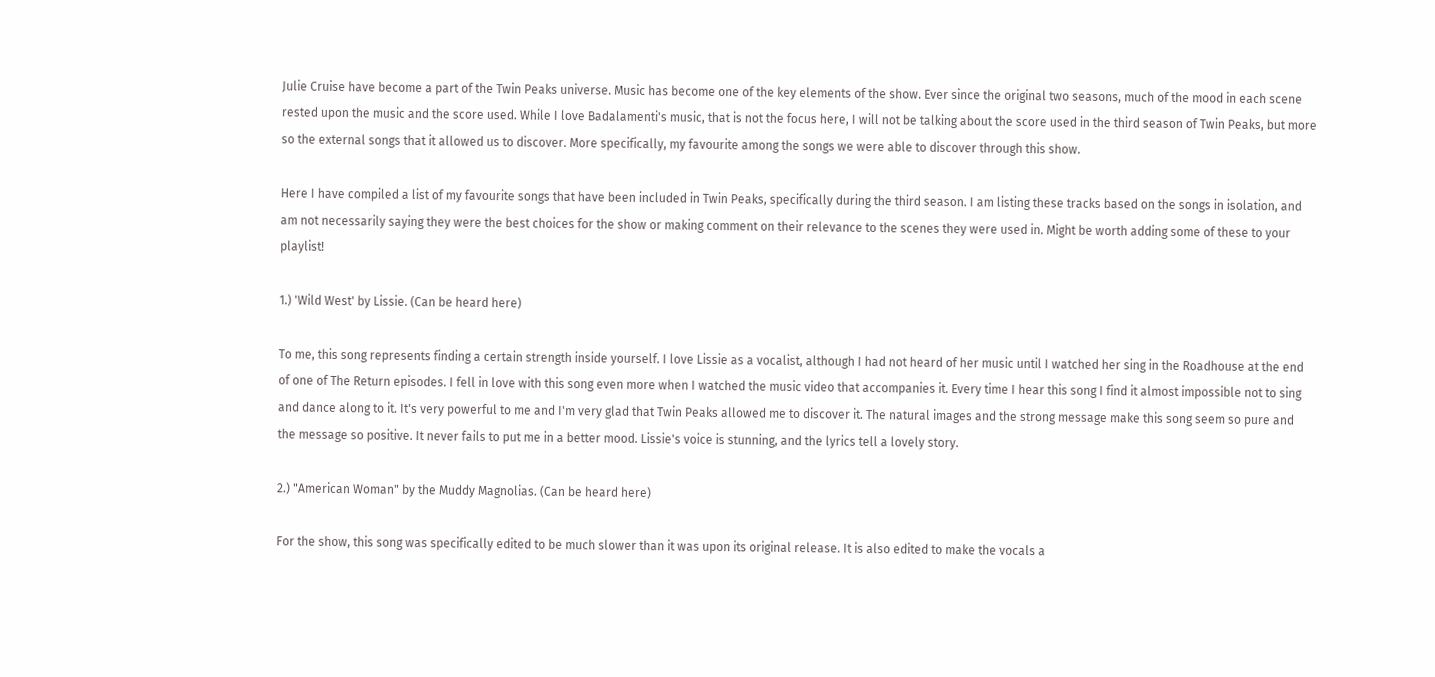Julie Cruise have become a part of the Twin Peaks universe. Music has become one of the key elements of the show. Ever since the original two seasons, much of the mood in each scene rested upon the music and the score used. While I love Badalamenti's music, that is not the focus here, I will not be talking about the score used in the third season of Twin Peaks, but more so the external songs that it allowed us to discover. More specifically, my favourite among the songs we were able to discover through this show.

Here I have compiled a list of my favourite songs that have been included in Twin Peaks, specifically during the third season. I am listing these tracks based on the songs in isolation, and am not necessarily saying they were the best choices for the show or making comment on their relevance to the scenes they were used in. Might be worth adding some of these to your playlist!

1.) 'Wild West' by Lissie. (Can be heard here)

To me, this song represents finding a certain strength inside yourself. I love Lissie as a vocalist, although I had not heard of her music until I watched her sing in the Roadhouse at the end of one of The Return episodes. I fell in love with this song even more when I watched the music video that accompanies it. Every time I hear this song I find it almost impossible not to sing and dance along to it. It's very powerful to me and I'm very glad that Twin Peaks allowed me to discover it. The natural images and the strong message make this song seem so pure and the message so positive. It never fails to put me in a better mood. Lissie's voice is stunning, and the lyrics tell a lovely story.

2.) "American Woman" by the Muddy Magnolias. (Can be heard here)

For the show, this song was specifically edited to be much slower than it was upon its original release. It is also edited to make the vocals a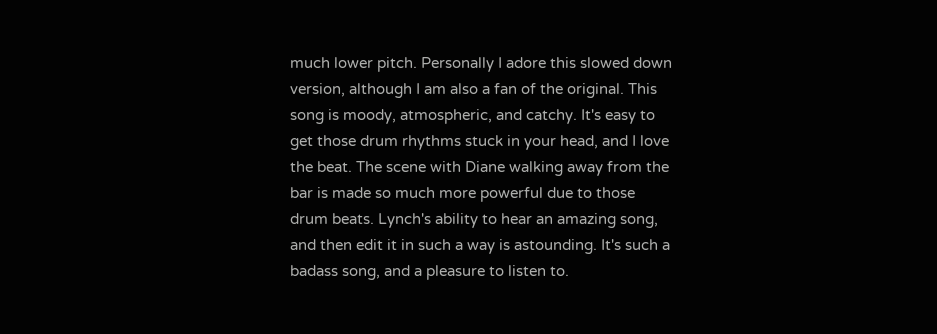much lower pitch. Personally I adore this slowed down version, although I am also a fan of the original. This song is moody, atmospheric, and catchy. It's easy to get those drum rhythms stuck in your head, and I love the beat. The scene with Diane walking away from the bar is made so much more powerful due to those drum beats. Lynch's ability to hear an amazing song, and then edit it in such a way is astounding. It's such a badass song, and a pleasure to listen to.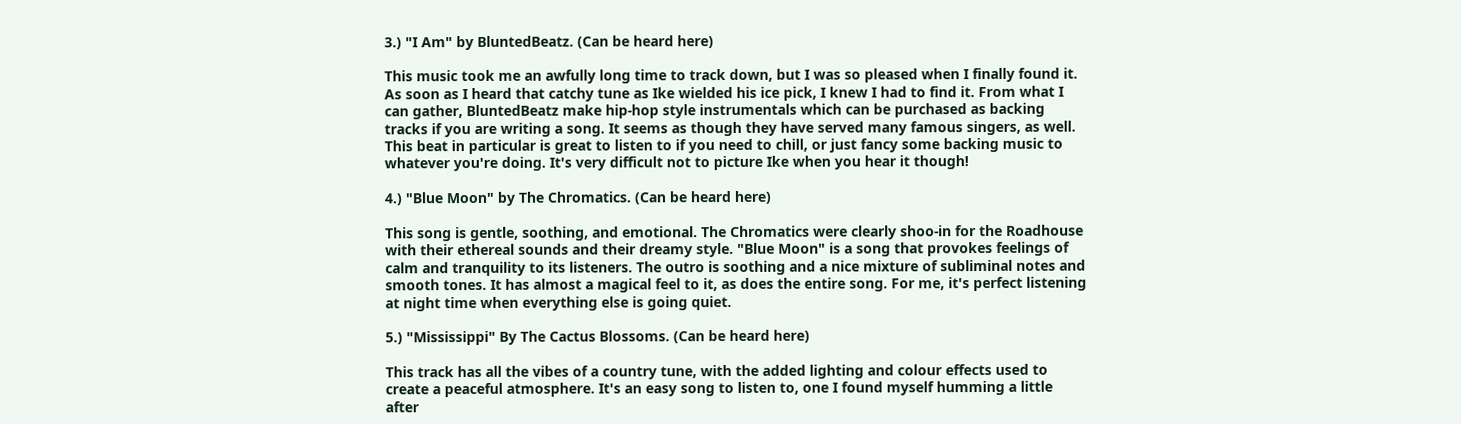3.) "I Am" by BluntedBeatz. (Can be heard here)

This music took me an awfully long time to track down, but I was so pleased when I finally found it. As soon as I heard that catchy tune as Ike wielded his ice pick, I knew I had to find it. From what I can gather, BluntedBeatz make hip-hop style instrumentals which can be purchased as backing tracks if you are writing a song. It seems as though they have served many famous singers, as well. This beat in particular is great to listen to if you need to chill, or just fancy some backing music to whatever you're doing. It's very difficult not to picture Ike when you hear it though!

4.) "Blue Moon" by The Chromatics. (Can be heard here)

This song is gentle, soothing, and emotional. The Chromatics were clearly shoo-in for the Roadhouse with their ethereal sounds and their dreamy style. "Blue Moon" is a song that provokes feelings of calm and tranquility to its listeners. The outro is soothing and a nice mixture of subliminal notes and smooth tones. It has almost a magical feel to it, as does the entire song. For me, it's perfect listening at night time when everything else is going quiet.

5.) "Mississippi" By The Cactus Blossoms. (Can be heard here)

This track has all the vibes of a country tune, with the added lighting and colour effects used to create a peaceful atmosphere. It's an easy song to listen to, one I found myself humming a little after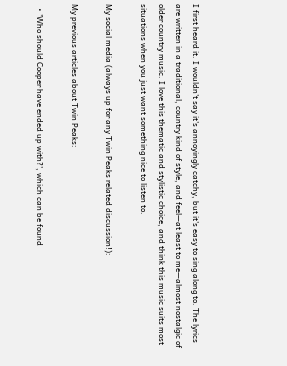I first heard it. I wouldn't say it's annoyingly catchy, but it's easy to sing along to. The lyrics are written in a traditional, country kind of style, and feel—at least to me—almost nostalgic of older country music. I love this thematic and stylistic choice, and think this music suits most situations when you just want something nice to listen to.

My social media (always up for any Twin Peaks related discussion!):

My previous articles about Twin Peaks:

  • 'Who should Cooper have ended up with?', which can be found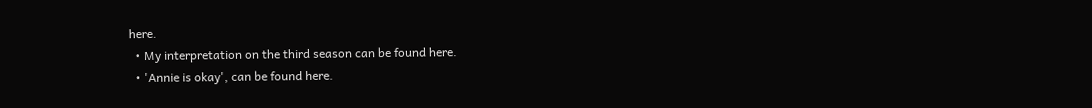here.
  • My interpretation on the third season can be found here.
  • 'Annie is okay', can be found here.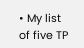• My list of five TP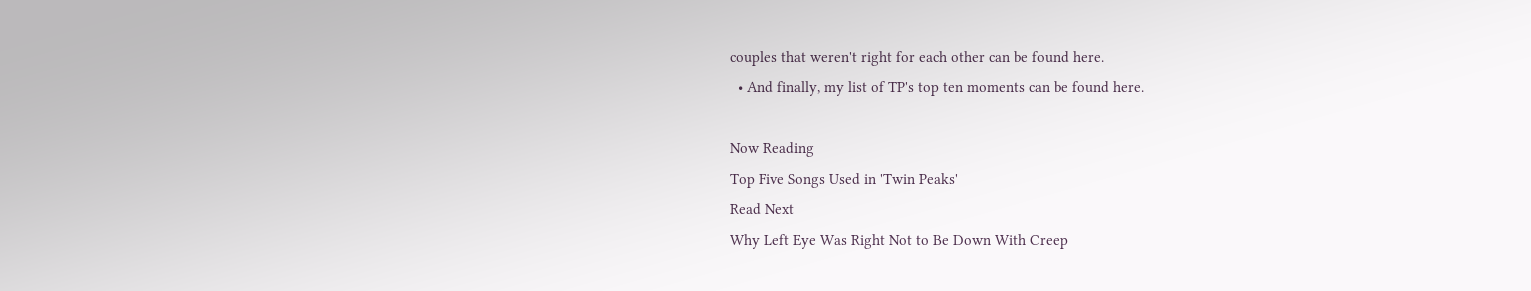couples that weren't right for each other can be found here.
  • And finally, my list of TP's top ten moments can be found here.

Now Reading
Top Five Songs Used in 'Twin Peaks'
Read Next
Why Left Eye Was Right Not to Be Down With Creep